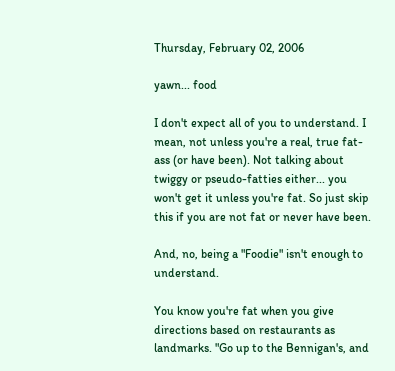Thursday, February 02, 2006

yawn... food

I don't expect all of you to understand. I mean, not unless you're a real, true fat-ass (or have been). Not talking about twiggy or pseudo-fatties either... you won't get it unless you're fat. So just skip this if you are not fat or never have been.

And, no, being a "Foodie" isn't enough to understand.

You know you're fat when you give directions based on restaurants as landmarks. "Go up to the Bennigan's, and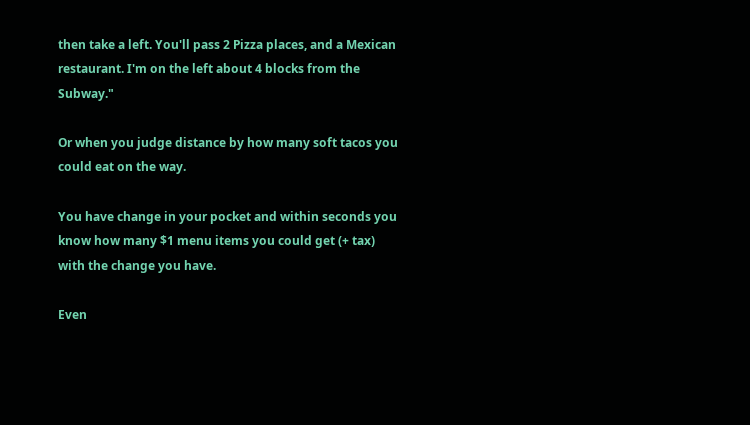then take a left. You'll pass 2 Pizza places, and a Mexican restaurant. I'm on the left about 4 blocks from the Subway."

Or when you judge distance by how many soft tacos you could eat on the way.

You have change in your pocket and within seconds you know how many $1 menu items you could get (+ tax) with the change you have.

Even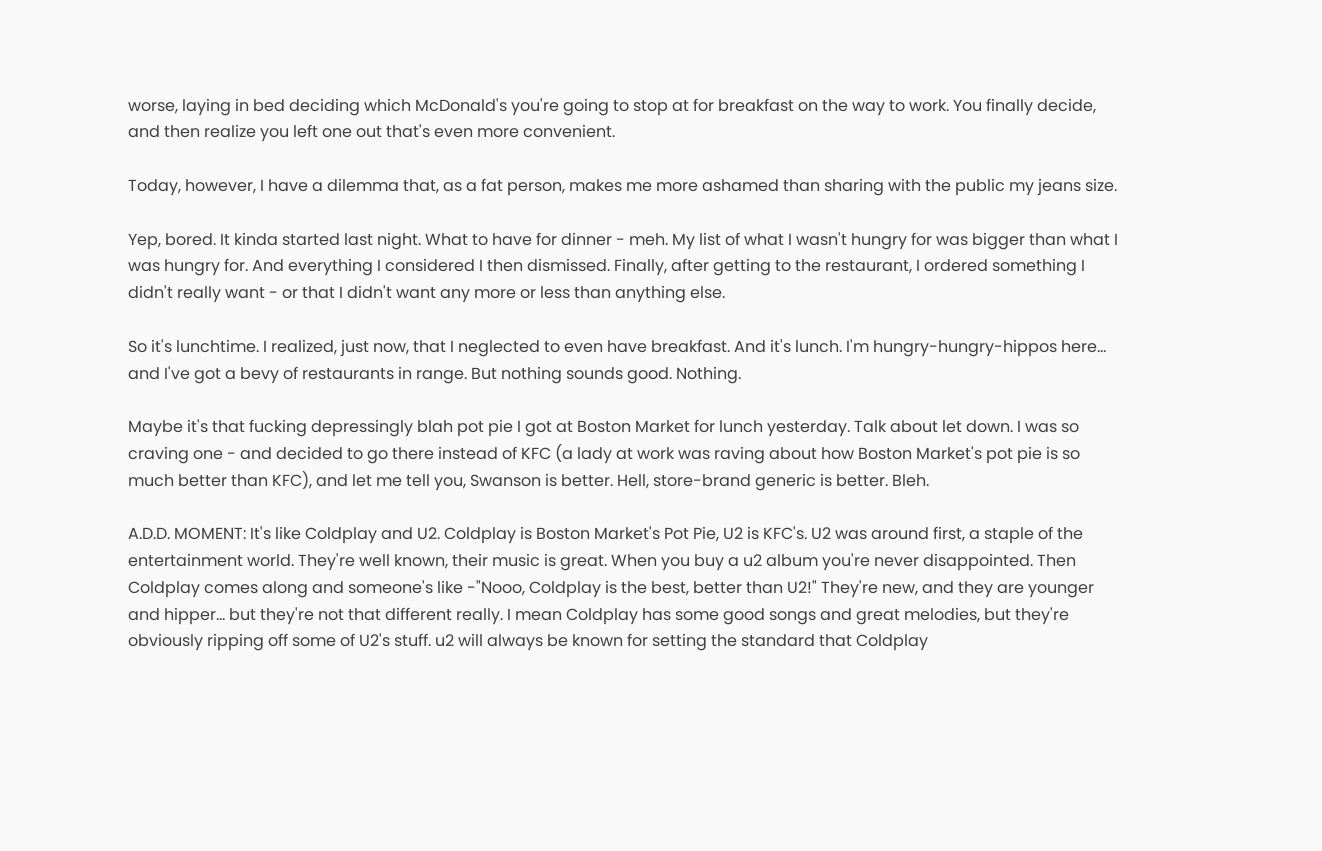worse, laying in bed deciding which McDonald's you're going to stop at for breakfast on the way to work. You finally decide, and then realize you left one out that's even more convenient.

Today, however, I have a dilemma that, as a fat person, makes me more ashamed than sharing with the public my jeans size.

Yep, bored. It kinda started last night. What to have for dinner - meh. My list of what I wasn't hungry for was bigger than what I was hungry for. And everything I considered I then dismissed. Finally, after getting to the restaurant, I ordered something I didn't really want - or that I didn't want any more or less than anything else.

So it's lunchtime. I realized, just now, that I neglected to even have breakfast. And it's lunch. I'm hungry-hungry-hippos here... and I've got a bevy of restaurants in range. But nothing sounds good. Nothing.

Maybe it's that fucking depressingly blah pot pie I got at Boston Market for lunch yesterday. Talk about let down. I was so craving one - and decided to go there instead of KFC (a lady at work was raving about how Boston Market's pot pie is so much better than KFC), and let me tell you, Swanson is better. Hell, store-brand generic is better. Bleh.

A.D.D. MOMENT: It's like Coldplay and U2. Coldplay is Boston Market's Pot Pie, U2 is KFC's. U2 was around first, a staple of the entertainment world. They're well known, their music is great. When you buy a u2 album you're never disappointed. Then Coldplay comes along and someone's like -"Nooo, Coldplay is the best, better than U2!" They're new, and they are younger and hipper... but they're not that different really. I mean Coldplay has some good songs and great melodies, but they're obviously ripping off some of U2's stuff. u2 will always be known for setting the standard that Coldplay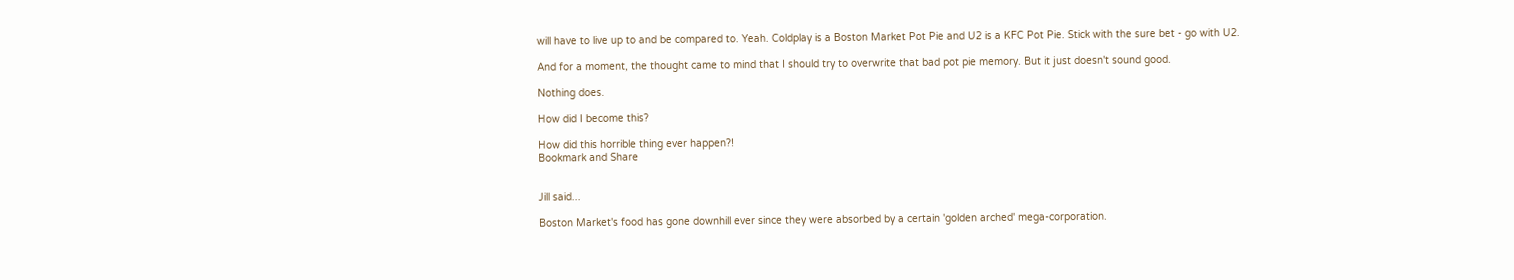will have to live up to and be compared to. Yeah. Coldplay is a Boston Market Pot Pie and U2 is a KFC Pot Pie. Stick with the sure bet - go with U2.

And for a moment, the thought came to mind that I should try to overwrite that bad pot pie memory. But it just doesn't sound good.

Nothing does.

How did I become this?

How did this horrible thing ever happen?!
Bookmark and Share


Jill said...

Boston Market's food has gone downhill ever since they were absorbed by a certain 'golden arched' mega-corporation.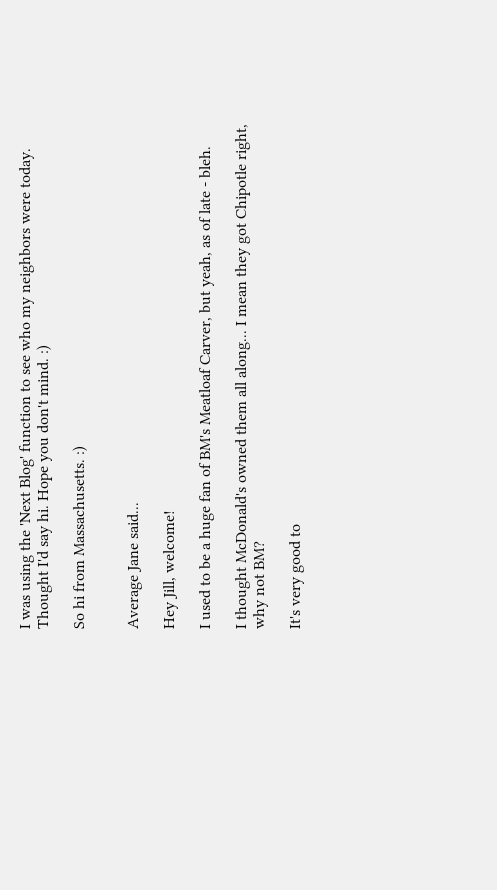I was using the 'Next Blog' function to see who my neighbors were today. Thought I'd say hi. Hope you don't mind. :)

So hi from Massachusetts. :)


Average Jane said...

Hey Jill, welcome!

I used to be a huge fan of BM's Meatloaf Carver, but yeah, as of late - bleh.

I thought McDonald's owned them all along... I mean they got Chipotle right, why not BM?

It's very good to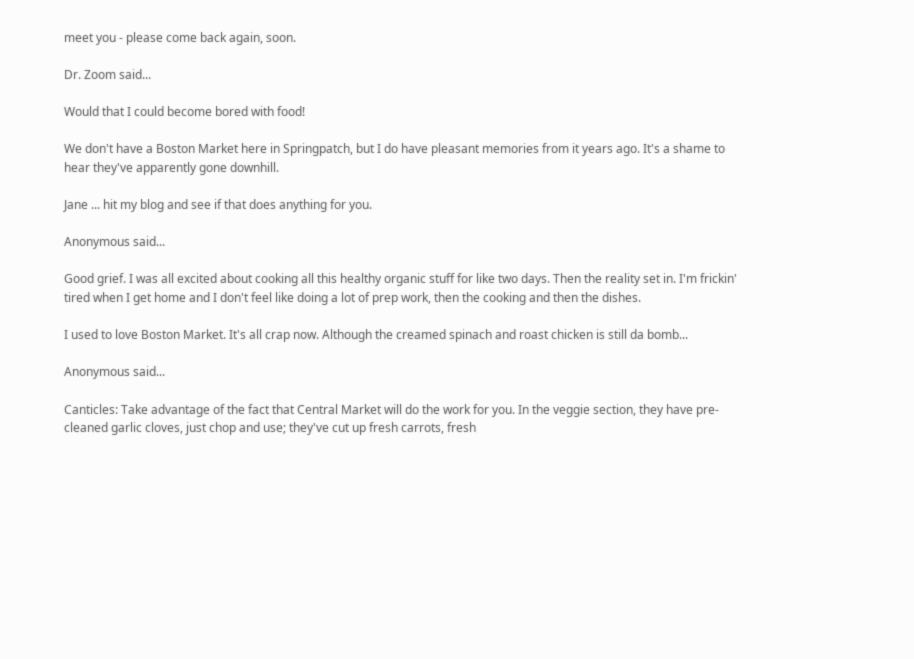meet you - please come back again, soon.

Dr. Zoom said...

Would that I could become bored with food!

We don't have a Boston Market here in Springpatch, but I do have pleasant memories from it years ago. It's a shame to hear they've apparently gone downhill.

Jane ... hit my blog and see if that does anything for you.

Anonymous said...

Good grief. I was all excited about cooking all this healthy organic stuff for like two days. Then the reality set in. I'm frickin' tired when I get home and I don't feel like doing a lot of prep work, then the cooking and then the dishes.

I used to love Boston Market. It's all crap now. Although the creamed spinach and roast chicken is still da bomb...

Anonymous said...

Canticles: Take advantage of the fact that Central Market will do the work for you. In the veggie section, they have pre-cleaned garlic cloves, just chop and use; they've cut up fresh carrots, fresh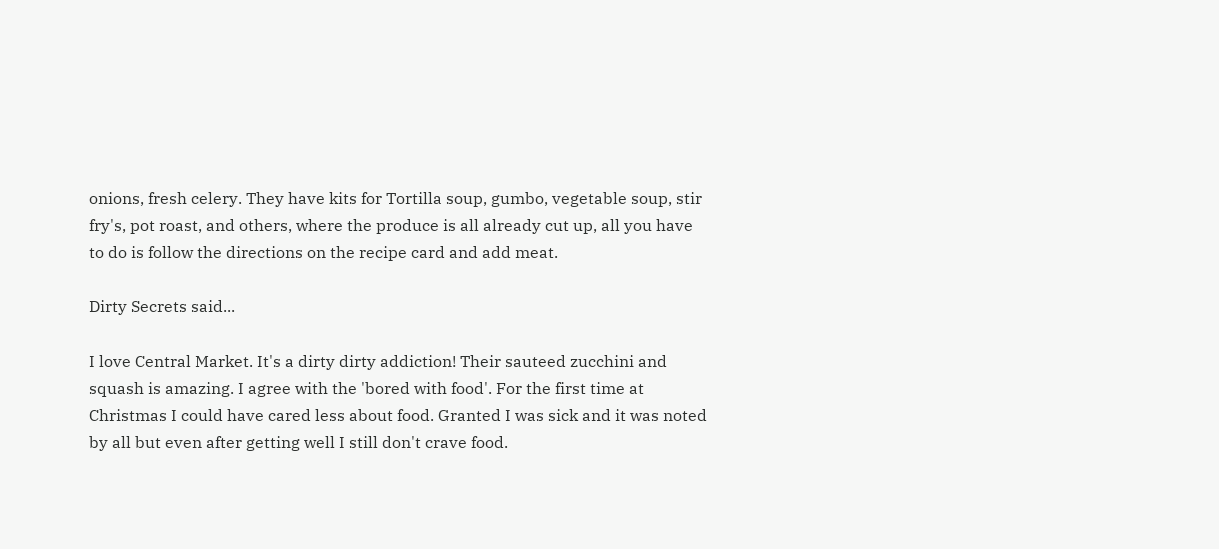onions, fresh celery. They have kits for Tortilla soup, gumbo, vegetable soup, stir fry's, pot roast, and others, where the produce is all already cut up, all you have to do is follow the directions on the recipe card and add meat.

Dirty Secrets said...

I love Central Market. It's a dirty dirty addiction! Their sauteed zucchini and squash is amazing. I agree with the 'bored with food'. For the first time at Christmas I could have cared less about food. Granted I was sick and it was noted by all but even after getting well I still don't crave food.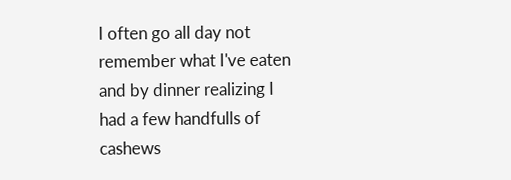I often go all day not remember what I've eaten and by dinner realizing I had a few handfulls of cashews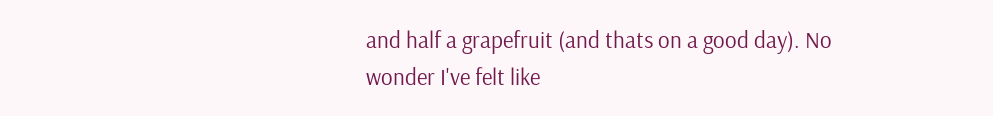and half a grapefruit (and thats on a good day). No wonder I've felt like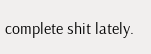complete shit lately.